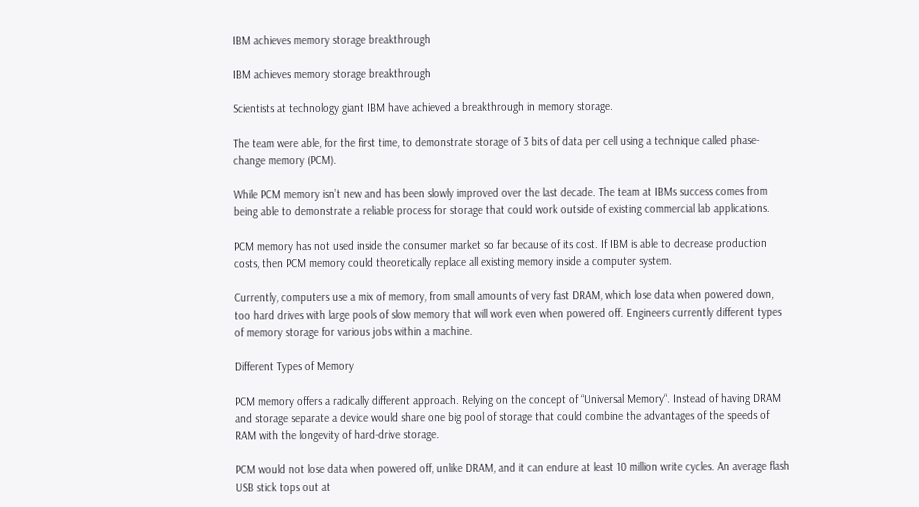IBM achieves memory storage breakthrough

IBM achieves memory storage breakthrough

Scientists at technology giant IBM have achieved a breakthrough in memory storage.

The team were able, for the first time, to demonstrate storage of 3 bits of data per cell using a technique called phase-change memory (PCM).

While PCM memory isn’t new and has been slowly improved over the last decade. The team at IBMs success comes from being able to demonstrate a reliable process for storage that could work outside of existing commercial lab applications.

PCM memory has not used inside the consumer market so far because of its cost. If IBM is able to decrease production costs, then PCM memory could theoretically replace all existing memory inside a computer system.

Currently, computers use a mix of memory, from small amounts of very fast DRAM, which lose data when powered down, too hard drives with large pools of slow memory that will work even when powered off. Engineers currently different types of memory storage for various jobs within a machine.

Different Types of Memory

PCM memory offers a radically different approach. Relying on the concept of “Universal Memory“. Instead of having DRAM and storage separate a device would share one big pool of storage that could combine the advantages of the speeds of RAM with the longevity of hard-drive storage.

PCM would not lose data when powered off, unlike DRAM, and it can endure at least 10 million write cycles. An average flash USB stick tops out at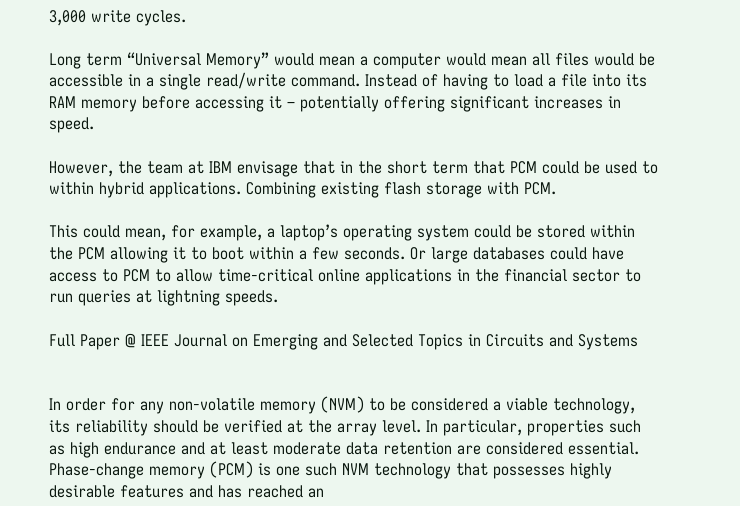3,000 write cycles.

Long term “Universal Memory” would mean a computer would mean all files would be accessible in a single read/write command. Instead of having to load a file into its RAM memory before accessing it – potentially offering significant increases in speed.

However, the team at IBM envisage that in the short term that PCM could be used to within hybrid applications. Combining existing flash storage with PCM.

This could mean, for example, a laptop’s operating system could be stored within the PCM allowing it to boot within a few seconds. Or large databases could have access to PCM to allow time-critical online applications in the financial sector to run queries at lightning speeds.

Full Paper @ IEEE Journal on Emerging and Selected Topics in Circuits and Systems


In order for any non-volatile memory (NVM) to be considered a viable technology, its reliability should be verified at the array level. In particular, properties such as high endurance and at least moderate data retention are considered essential. Phase-change memory (PCM) is one such NVM technology that possesses highly desirable features and has reached an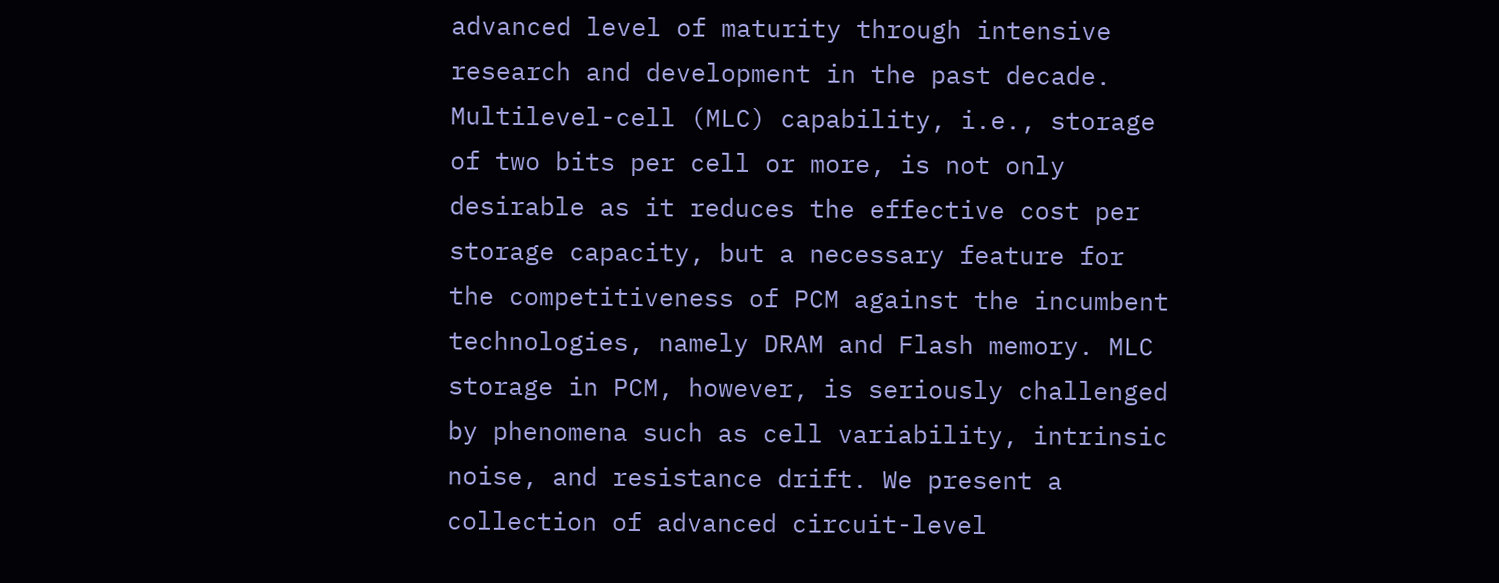advanced level of maturity through intensive research and development in the past decade. Multilevel-cell (MLC) capability, i.e., storage of two bits per cell or more, is not only desirable as it reduces the effective cost per storage capacity, but a necessary feature for the competitiveness of PCM against the incumbent technologies, namely DRAM and Flash memory. MLC storage in PCM, however, is seriously challenged by phenomena such as cell variability, intrinsic noise, and resistance drift. We present a collection of advanced circuit-level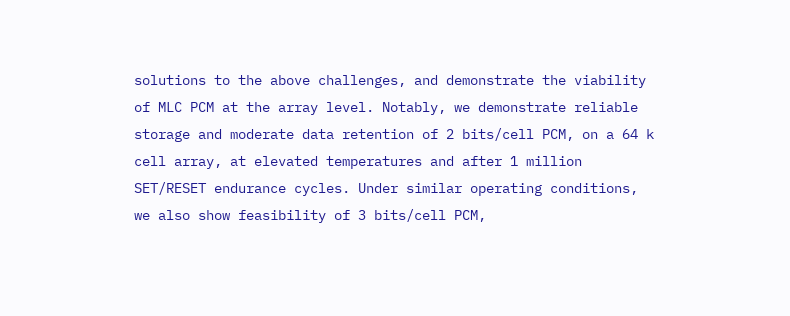solutions to the above challenges, and demonstrate the viability of MLC PCM at the array level. Notably, we demonstrate reliable storage and moderate data retention of 2 bits/cell PCM, on a 64 k cell array, at elevated temperatures and after 1 million SET/RESET endurance cycles. Under similar operating conditions, we also show feasibility of 3 bits/cell PCM,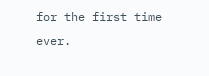for the first time ever.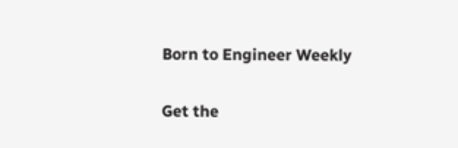Born to Engineer Weekly

Get the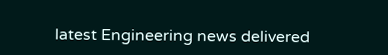latest Engineering news delivered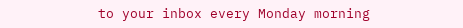to your inbox every Monday morning